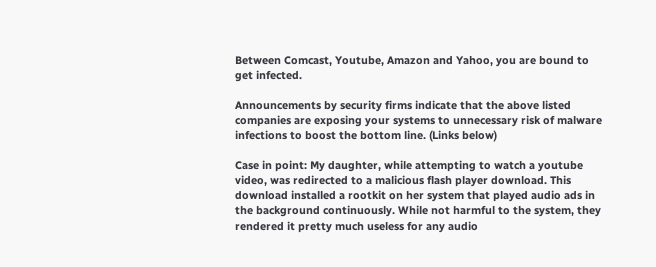Between Comcast, Youtube, Amazon and Yahoo, you are bound to get infected.

Announcements by security firms indicate that the above listed companies are exposing your systems to unnecessary risk of malware infections to boost the bottom line. (Links below)

Case in point: My daughter, while attempting to watch a youtube video, was redirected to a malicious flash player download. This download installed a rootkit on her system that played audio ads in the background continuously. While not harmful to the system, they rendered it pretty much useless for any audio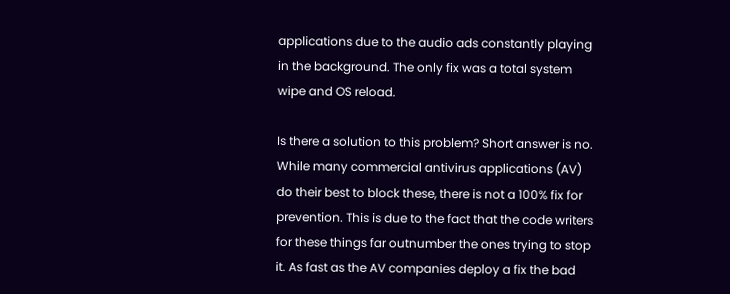applications due to the audio ads constantly playing in the background. The only fix was a total system wipe and OS reload.

Is there a solution to this problem? Short answer is no. While many commercial antivirus applications (AV) do their best to block these, there is not a 100% fix for prevention. This is due to the fact that the code writers for these things far outnumber the ones trying to stop it. As fast as the AV companies deploy a fix the bad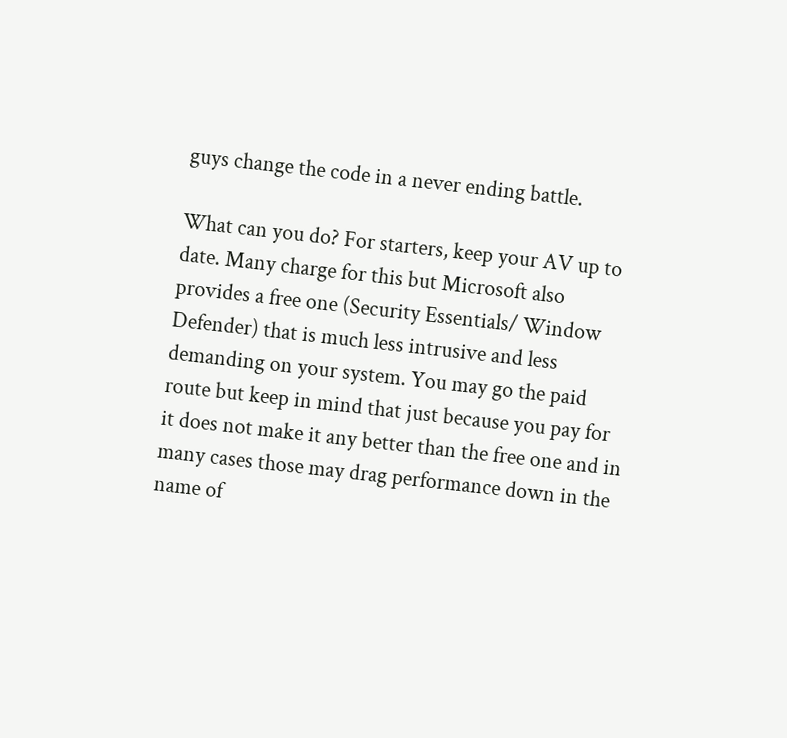guys change the code in a never ending battle.

What can you do? For starters, keep your AV up to date. Many charge for this but Microsoft also provides a free one (Security Essentials/ Window Defender) that is much less intrusive and less demanding on your system. You may go the paid route but keep in mind that just because you pay for it does not make it any better than the free one and in many cases those may drag performance down in the name of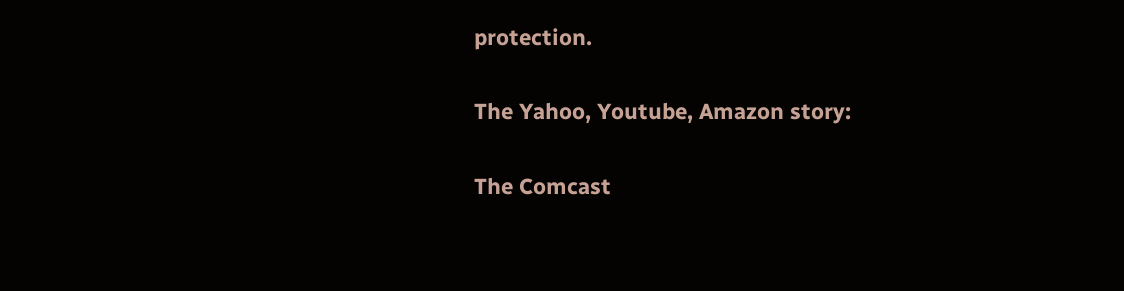protection.

The Yahoo, Youtube, Amazon story:

The Comcast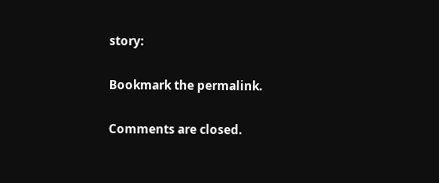story:

Bookmark the permalink.

Comments are closed.